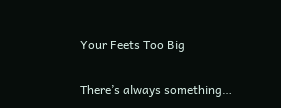Your Feets Too Big


There’s always something…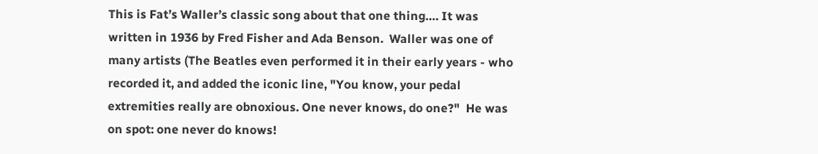This is Fat’s Waller’s classic song about that one thing…. It was written in 1936 by Fred Fisher and Ada Benson.  Waller was one of many artists (The Beatles even performed it in their early years - who recorded it, and added the iconic line, "You know, your pedal extremities really are obnoxious. One never knows, do one?"  He was on spot: one never do knows!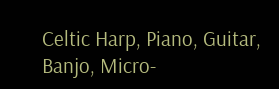Celtic Harp, Piano, Guitar, Banjo, Micro-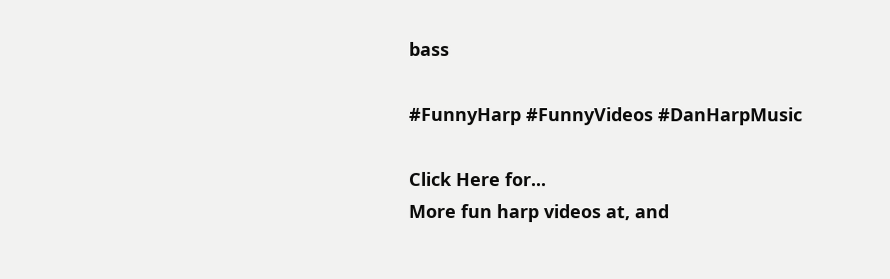bass

#FunnyHarp #FunnyVideos #DanHarpMusic

Click Here for...
More fun harp videos at, and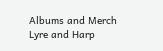Albums and Merch
Lyre and Harp